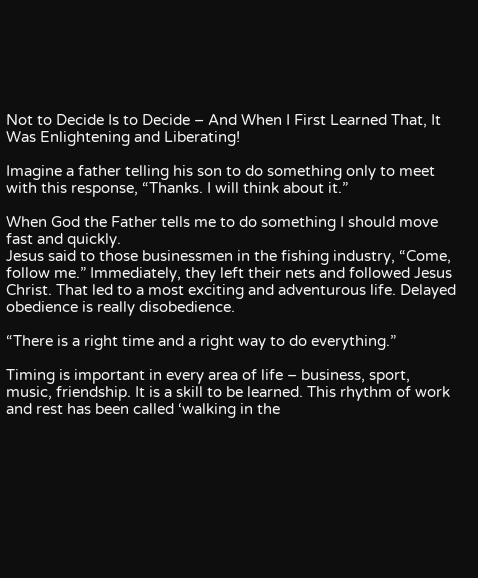Not to Decide Is to Decide – And When I First Learned That, It Was Enlightening and Liberating!

Imagine a father telling his son to do something only to meet with this response, “Thanks. I will think about it.”

When God the Father tells me to do something I should move fast and quickly.
Jesus said to those businessmen in the fishing industry, “Come, follow me.” Immediately, they left their nets and followed Jesus Christ. That led to a most exciting and adventurous life. Delayed obedience is really disobedience.

“There is a right time and a right way to do everything.”

Timing is important in every area of life – business, sport, music, friendship. It is a skill to be learned. This rhythm of work and rest has been called ‘walking in the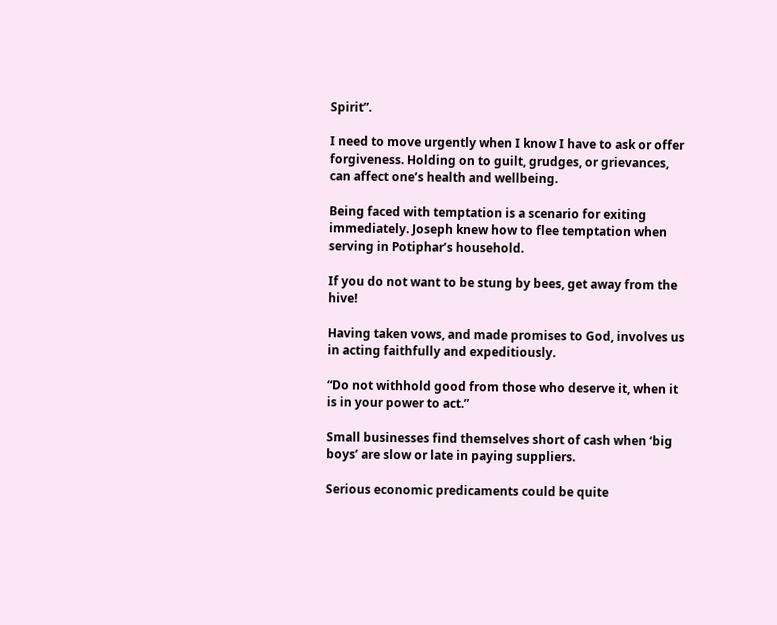Spirit”.

I need to move urgently when I know I have to ask or offer forgiveness. Holding on to guilt, grudges, or grievances, can affect one’s health and wellbeing.

Being faced with temptation is a scenario for exiting immediately. Joseph knew how to flee temptation when serving in Potiphar’s household.

If you do not want to be stung by bees, get away from the hive!

Having taken vows, and made promises to God, involves us in acting faithfully and expeditiously.

“Do not withhold good from those who deserve it, when it is in your power to act.”

Small businesses find themselves short of cash when ‘big boys’ are slow or late in paying suppliers.

Serious economic predicaments could be quite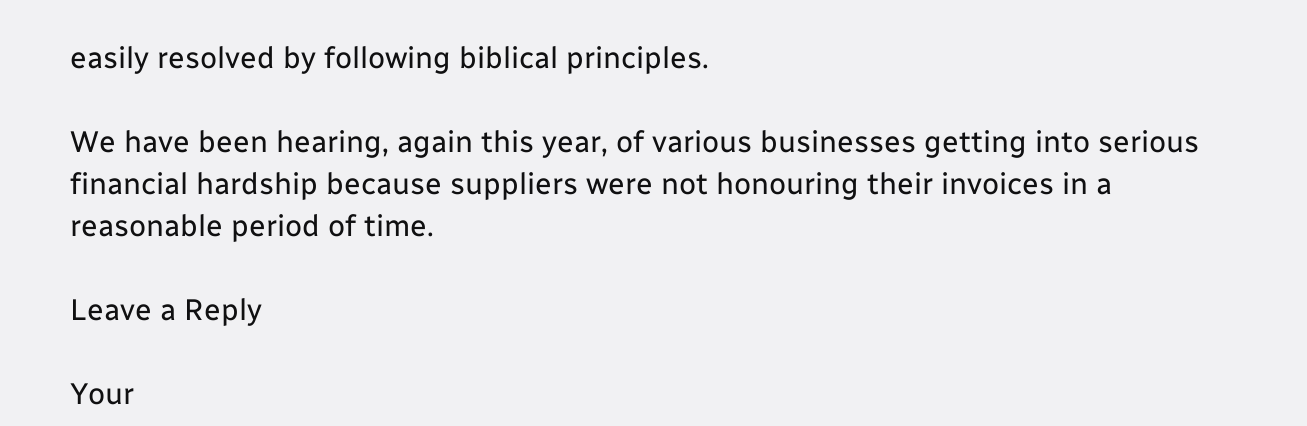easily resolved by following biblical principles.

We have been hearing, again this year, of various businesses getting into serious financial hardship because suppliers were not honouring their invoices in a reasonable period of time.

Leave a Reply

Your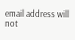email address will not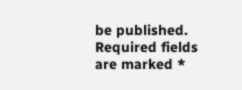be published. Required fields are marked *